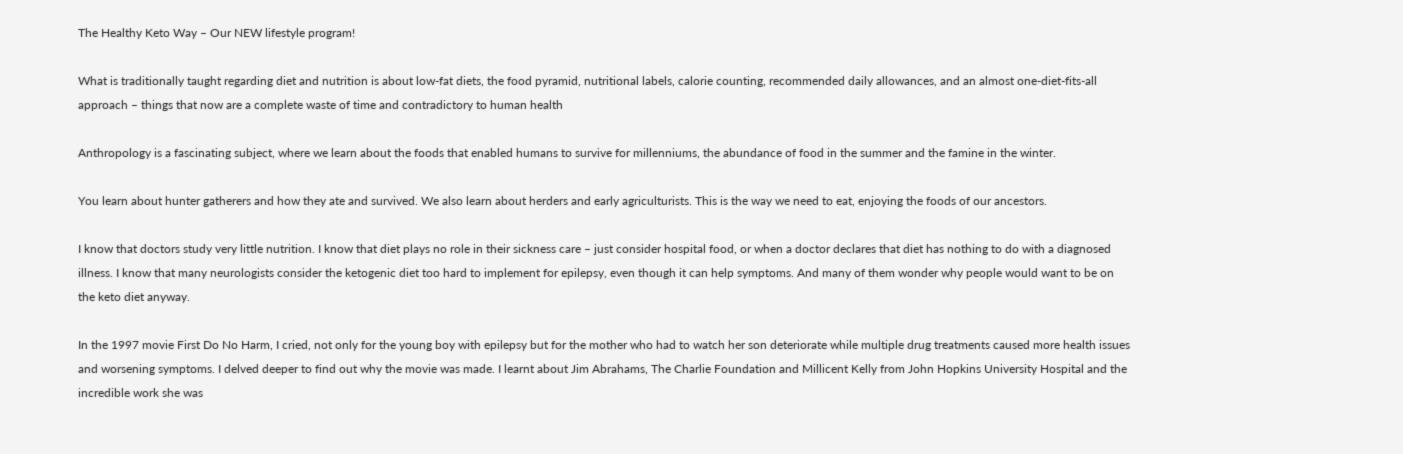The Healthy Keto Way – Our NEW lifestyle program!

What is traditionally taught regarding diet and nutrition is about low-fat diets, the food pyramid, nutritional labels, calorie counting, recommended daily allowances, and an almost one-diet-fits-all approach – things that now are a complete waste of time and contradictory to human health

Anthropology is a fascinating subject, where we learn about the foods that enabled humans to survive for millenniums, the abundance of food in the summer and the famine in the winter.

You learn about hunter gatherers and how they ate and survived. We also learn about herders and early agriculturists. This is the way we need to eat, enjoying the foods of our ancestors.

I know that doctors study very little nutrition. I know that diet plays no role in their sickness care – just consider hospital food, or when a doctor declares that diet has nothing to do with a diagnosed illness. I know that many neurologists consider the ketogenic diet too hard to implement for epilepsy, even though it can help symptoms. And many of them wonder why people would want to be on the keto diet anyway.

In the 1997 movie First Do No Harm, I cried, not only for the young boy with epilepsy but for the mother who had to watch her son deteriorate while multiple drug treatments caused more health issues and worsening symptoms. I delved deeper to find out why the movie was made. I learnt about Jim Abrahams, The Charlie Foundation and Millicent Kelly from John Hopkins University Hospital and the incredible work she was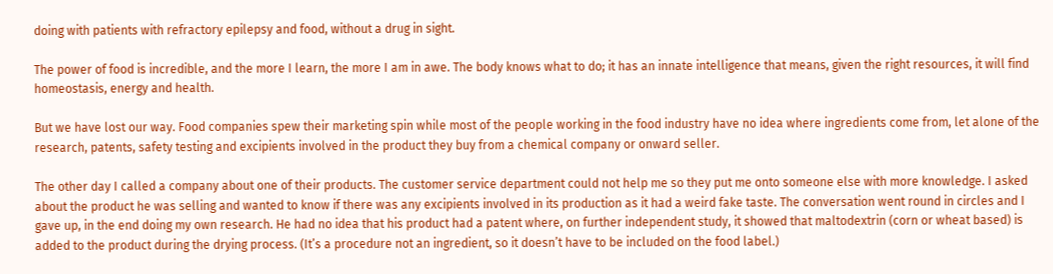doing with patients with refractory epilepsy and food, without a drug in sight.

The power of food is incredible, and the more I learn, the more I am in awe. The body knows what to do; it has an innate intelligence that means, given the right resources, it will find homeostasis, energy and health.

But we have lost our way. Food companies spew their marketing spin while most of the people working in the food industry have no idea where ingredients come from, let alone of the research, patents, safety testing and excipients involved in the product they buy from a chemical company or onward seller.

The other day I called a company about one of their products. The customer service department could not help me so they put me onto someone else with more knowledge. I asked about the product he was selling and wanted to know if there was any excipients involved in its production as it had a weird fake taste. The conversation went round in circles and I gave up, in the end doing my own research. He had no idea that his product had a patent where, on further independent study, it showed that maltodextrin (corn or wheat based) is added to the product during the drying process. (It’s a procedure not an ingredient, so it doesn’t have to be included on the food label.)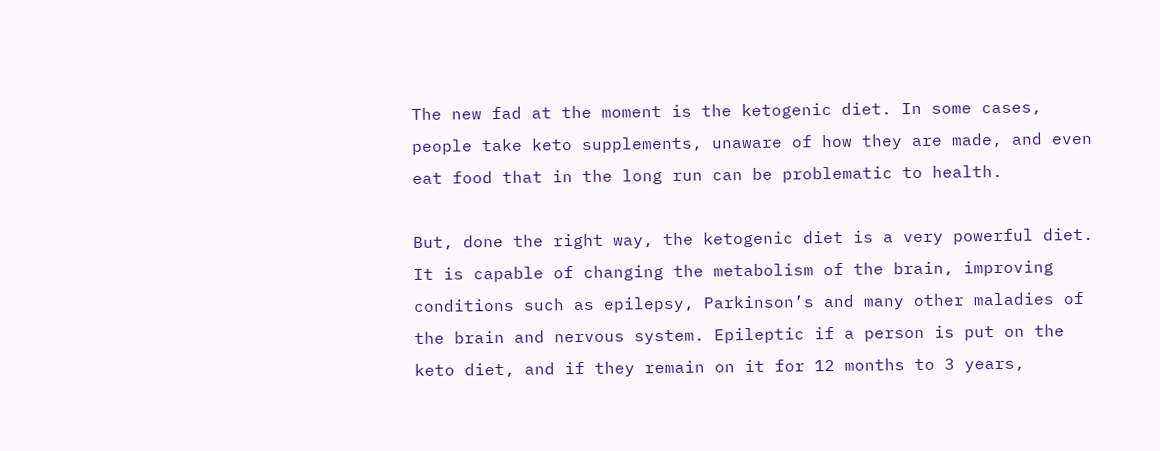The new fad at the moment is the ketogenic diet. In some cases, people take keto supplements, unaware of how they are made, and even eat food that in the long run can be problematic to health.

But, done the right way, the ketogenic diet is a very powerful diet. It is capable of changing the metabolism of the brain, improving conditions such as epilepsy, Parkinson’s and many other maladies of the brain and nervous system. Epileptic if a person is put on the keto diet, and if they remain on it for 12 months to 3 years,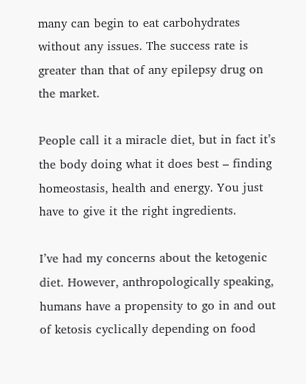many can begin to eat carbohydrates without any issues. The success rate is greater than that of any epilepsy drug on the market.

People call it a miracle diet, but in fact it’s the body doing what it does best – finding homeostasis, health and energy. You just have to give it the right ingredients.

I’ve had my concerns about the ketogenic diet. However, anthropologically speaking, humans have a propensity to go in and out of ketosis cyclically depending on food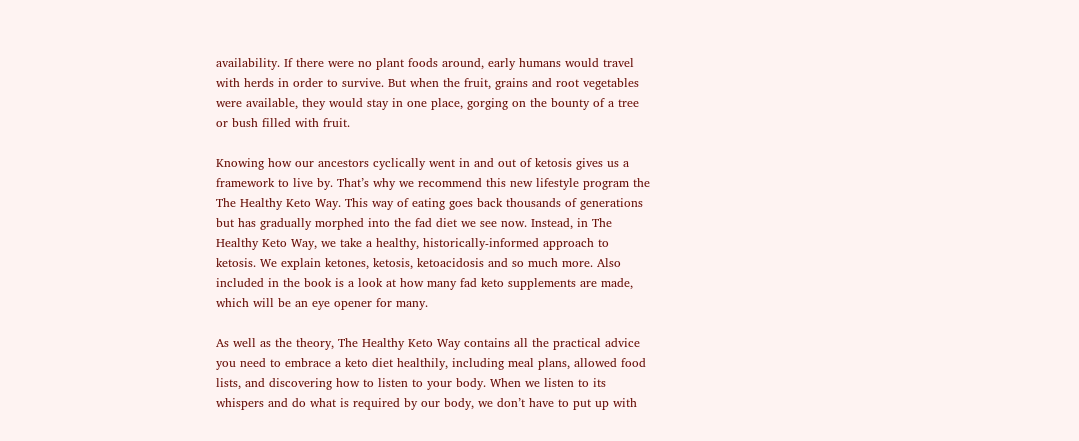availability. If there were no plant foods around, early humans would travel with herds in order to survive. But when the fruit, grains and root vegetables were available, they would stay in one place, gorging on the bounty of a tree or bush filled with fruit.

Knowing how our ancestors cyclically went in and out of ketosis gives us a framework to live by. That’s why we recommend this new lifestyle program the The Healthy Keto Way. This way of eating goes back thousands of generations but has gradually morphed into the fad diet we see now. Instead, in The Healthy Keto Way, we take a healthy, historically-informed approach to ketosis. We explain ketones, ketosis, ketoacidosis and so much more. Also included in the book is a look at how many fad keto supplements are made, which will be an eye opener for many.

As well as the theory, The Healthy Keto Way contains all the practical advice you need to embrace a keto diet healthily, including meal plans, allowed food lists, and discovering how to listen to your body. When we listen to its whispers and do what is required by our body, we don’t have to put up with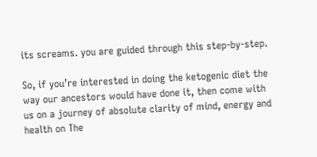its screams. you are guided through this step-by-step.

So, if you’re interested in doing the ketogenic diet the way our ancestors would have done it, then come with us on a journey of absolute clarity of mind, energy and health on The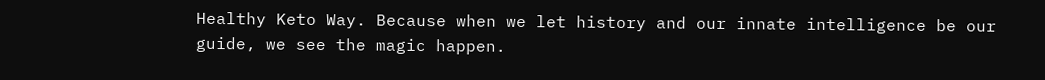Healthy Keto Way. Because when we let history and our innate intelligence be our guide, we see the magic happen.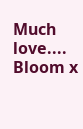Much love.... Bloom x